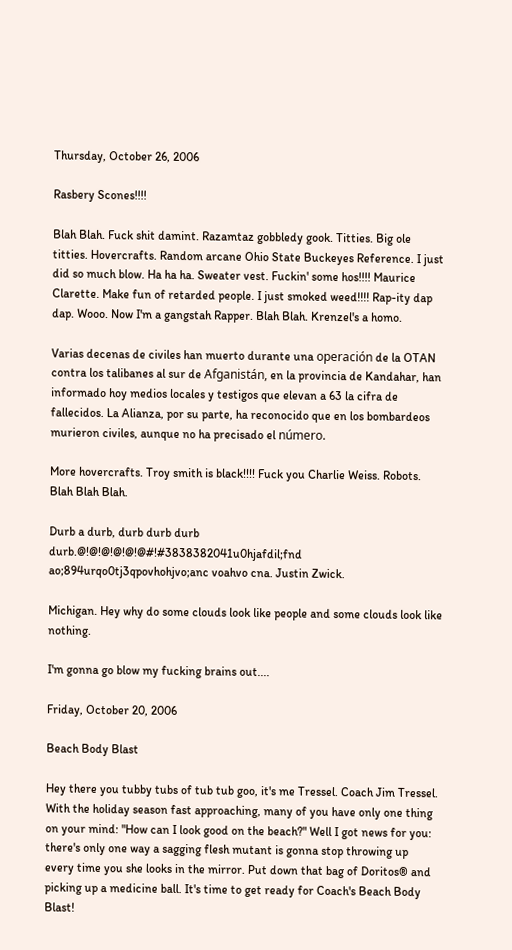Thursday, October 26, 2006

Rasbery Scones!!!!

Blah Blah. Fuck shit damint. Razamtaz gobbledy gook. Titties. Big ole titties. Hovercrafts. Random arcane Ohio State Buckeyes Reference. I just did so much blow. Ha ha ha. Sweater vest. Fuckin' some hos!!!! Maurice Clarette. Make fun of retarded people. I just smoked weed!!!! Rap-ity dap dap. Wooo. Now I'm a gangstah Rapper. Blah Blah. Krenzel's a homo.

Varias decenas de civiles han muerto durante una operación de la OTAN contra los talibanes al sur de Afganistán, en la provincia de Kandahar, han informado hoy medios locales y testigos que elevan a 63 la cifra de fallecidos. La Alianza, por su parte, ha reconocido que en los bombardeos murieron civiles, aunque no ha precisado el número.

More hovercrafts. Troy smith is black!!!! Fuck you Charlie Weiss. Robots. Blah Blah Blah.

Durb a durb, durb durb durb durb.@!@!@!@!@!@#!#3838382041u0hjafdil;fnd ao;894urqo0tj3qpovhohjvo;anc voahvo cna. Justin Zwick.

Michigan. Hey why do some clouds look like people and some clouds look like nothing.

I'm gonna go blow my fucking brains out....

Friday, October 20, 2006

Beach Body Blast

Hey there you tubby tubs of tub tub goo, it's me Tressel. Coach Jim Tressel. With the holiday season fast approaching, many of you have only one thing on your mind: "How can I look good on the beach?" Well I got news for you: there's only one way a sagging flesh mutant is gonna stop throwing up every time you she looks in the mirror. Put down that bag of Doritos® and picking up a medicine ball. It's time to get ready for Coach's Beach Body Blast!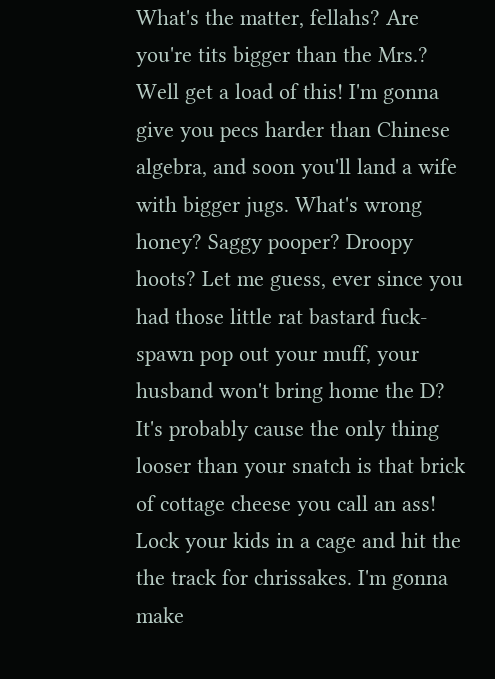What's the matter, fellahs? Are you're tits bigger than the Mrs.? Well get a load of this! I'm gonna give you pecs harder than Chinese algebra, and soon you'll land a wife with bigger jugs. What's wrong honey? Saggy pooper? Droopy hoots? Let me guess, ever since you had those little rat bastard fuck-spawn pop out your muff, your husband won't bring home the D? It's probably cause the only thing looser than your snatch is that brick of cottage cheese you call an ass! Lock your kids in a cage and hit the the track for chrissakes. I'm gonna make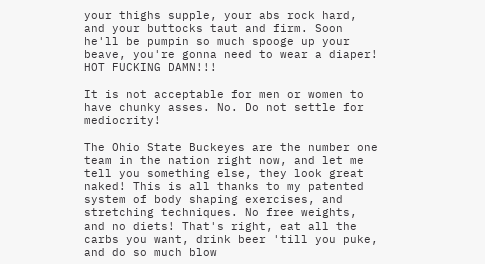your thighs supple, your abs rock hard, and your buttocks taut and firm. Soon he'll be pumpin so much spooge up your beave, you're gonna need to wear a diaper! HOT FUCKING DAMN!!!

It is not acceptable for men or women to have chunky asses. No. Do not settle for mediocrity!

The Ohio State Buckeyes are the number one team in the nation right now, and let me tell you something else, they look great naked! This is all thanks to my patented system of body shaping exercises, and stretching techniques. No free weights, and no diets! That's right, eat all the carbs you want, drink beer 'till you puke, and do so much blow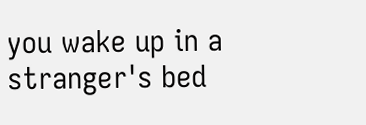you wake up in a stranger's bed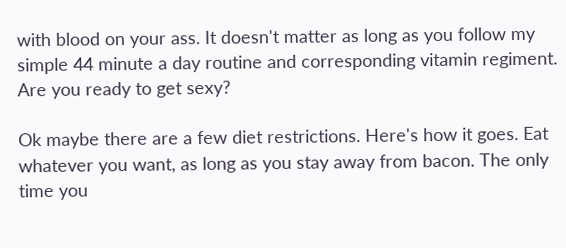with blood on your ass. It doesn't matter as long as you follow my simple 44 minute a day routine and corresponding vitamin regiment. Are you ready to get sexy?

Ok maybe there are a few diet restrictions. Here's how it goes. Eat whatever you want, as long as you stay away from bacon. The only time you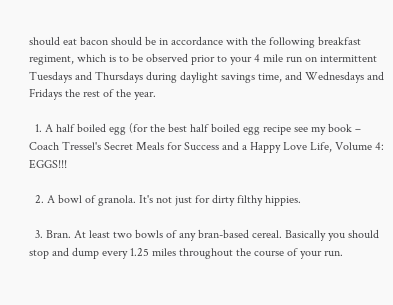should eat bacon should be in accordance with the following breakfast regiment, which is to be observed prior to your 4 mile run on intermittent Tuesdays and Thursdays during daylight savings time, and Wednesdays and Fridays the rest of the year.

  1. A half boiled egg (for the best half boiled egg recipe see my book – Coach Tressel's Secret Meals for Success and a Happy Love Life, Volume 4: EGGS!!!

  2. A bowl of granola. It's not just for dirty filthy hippies.

  3. Bran. At least two bowls of any bran-based cereal. Basically you should stop and dump every 1.25 miles throughout the course of your run.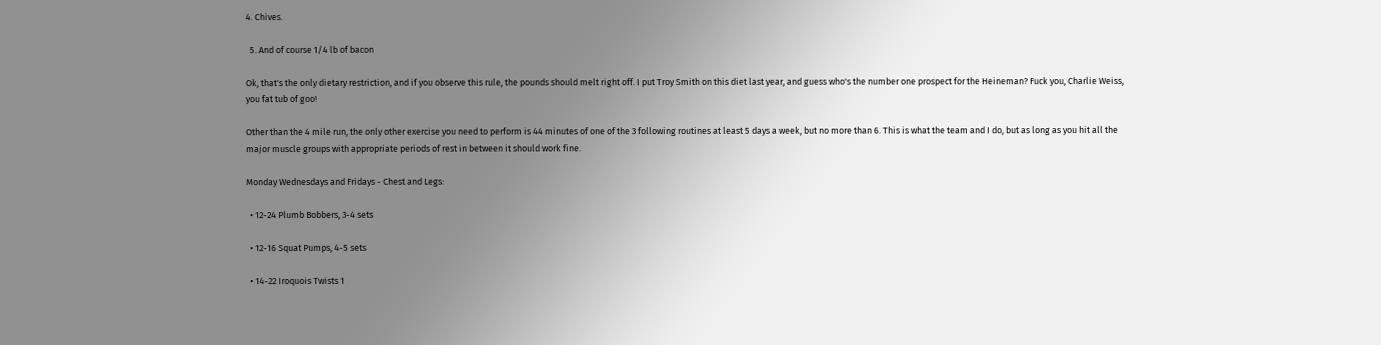4. Chives.

  5. And of course 1/4 lb of bacon

Ok, that's the only dietary restriction, and if you observe this rule, the pounds should melt right off. I put Troy Smith on this diet last year, and guess who's the number one prospect for the Heineman? Fuck you, Charlie Weiss, you fat tub of goo!

Other than the 4 mile run, the only other exercise you need to perform is 44 minutes of one of the 3 following routines at least 5 days a week, but no more than 6. This is what the team and I do, but as long as you hit all the major muscle groups with appropriate periods of rest in between it should work fine.

Monday Wednesdays and Fridays - Chest and Legs:

  • 12-24 Plumb Bobbers, 3-4 sets

  • 12-16 Squat Pumps, 4-5 sets

  • 14-22 Iroquois Twists 1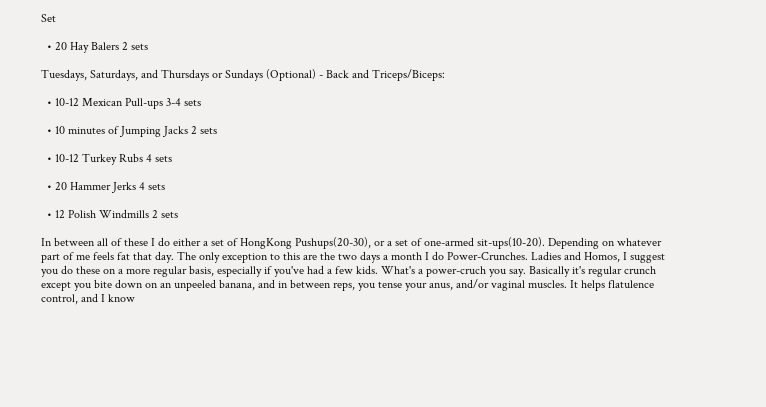Set

  • 20 Hay Balers 2 sets

Tuesdays, Saturdays, and Thursdays or Sundays (Optional) - Back and Triceps/Biceps:

  • 10-12 Mexican Pull-ups 3-4 sets

  • 10 minutes of Jumping Jacks 2 sets

  • 10-12 Turkey Rubs 4 sets

  • 20 Hammer Jerks 4 sets

  • 12 Polish Windmills 2 sets

In between all of these I do either a set of HongKong Pushups(20-30), or a set of one-armed sit-ups(10-20). Depending on whatever part of me feels fat that day. The only exception to this are the two days a month I do Power-Crunches. Ladies and Homos, I suggest you do these on a more regular basis, especially if you've had a few kids. What's a power-cruch you say. Basically it's regular crunch except you bite down on an unpeeled banana, and in between reps, you tense your anus, and/or vaginal muscles. It helps flatulence control, and I know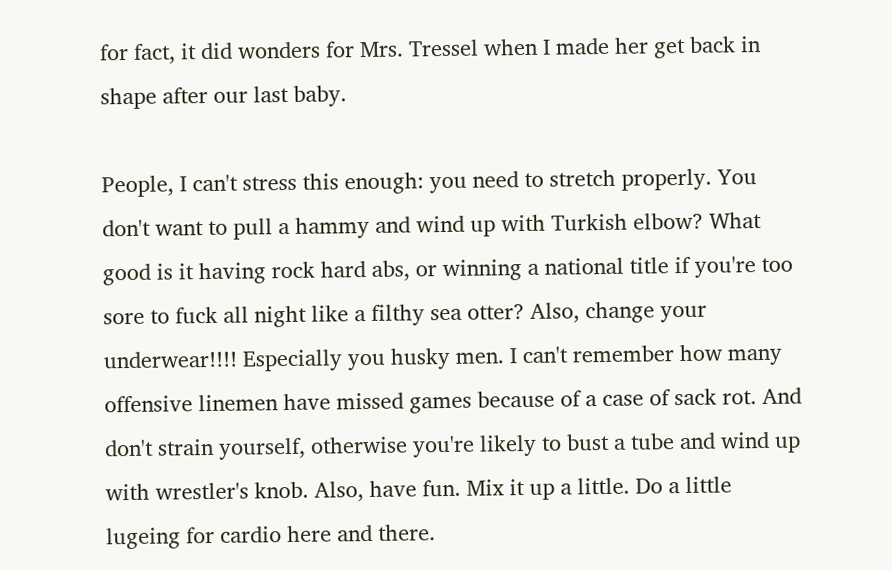for fact, it did wonders for Mrs. Tressel when I made her get back in shape after our last baby.

People, I can't stress this enough: you need to stretch properly. You don't want to pull a hammy and wind up with Turkish elbow? What good is it having rock hard abs, or winning a national title if you're too sore to fuck all night like a filthy sea otter? Also, change your underwear!!!! Especially you husky men. I can't remember how many offensive linemen have missed games because of a case of sack rot. And don't strain yourself, otherwise you're likely to bust a tube and wind up with wrestler's knob. Also, have fun. Mix it up a little. Do a little lugeing for cardio here and there.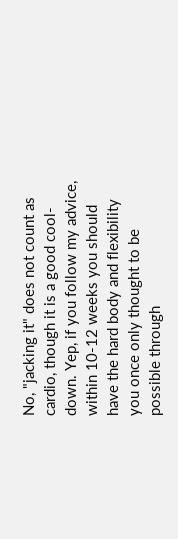No, "jacking it" does not count as cardio, though it is a good cool-down. Yep, if you follow my advice, within 10-12 weeks you should have the hard body and flexibility you once only thought to be possible through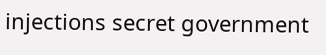injections secret government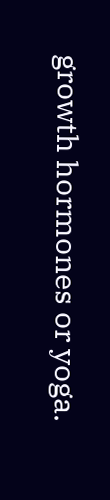growth hormones or yoga.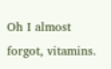Oh I almost forgot, vitamins.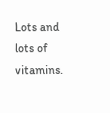Lots and lots of vitamins.